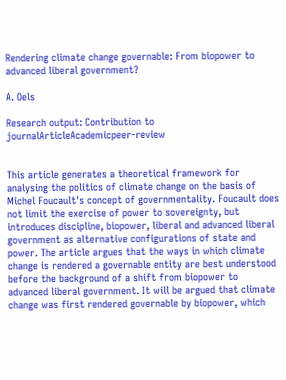Rendering climate change governable: From biopower to advanced liberal government?

A. Oels

Research output: Contribution to journalArticleAcademicpeer-review


This article generates a theoretical framework for analysing the politics of climate change on the basis of Michel Foucault's concept of governmentality. Foucault does not limit the exercise of power to sovereignty, but introduces discipline, biopower, liberal and advanced liberal government as alternative configurations of state and power. The article argues that the ways in which climate change is rendered a governable entity are best understood before the background of a shift from biopower to advanced liberal government. It will be argued that climate change was first rendered governable by biopower, which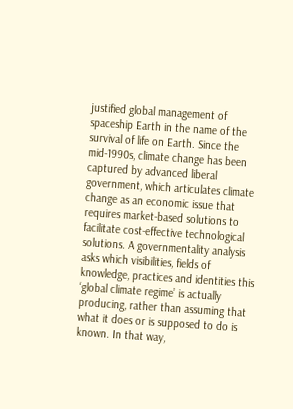justified global management of spaceship Earth in the name of the survival of life on Earth. Since the mid-1990s, climate change has been captured by advanced liberal government, which articulates climate change as an economic issue that requires market-based solutions to facilitate cost-effective technological solutions. A governmentality analysis asks which visibilities, fields of knowledge, practices and identities this ‘global climate regime’ is actually producing, rather than assuming that what it does or is supposed to do is known. In that way,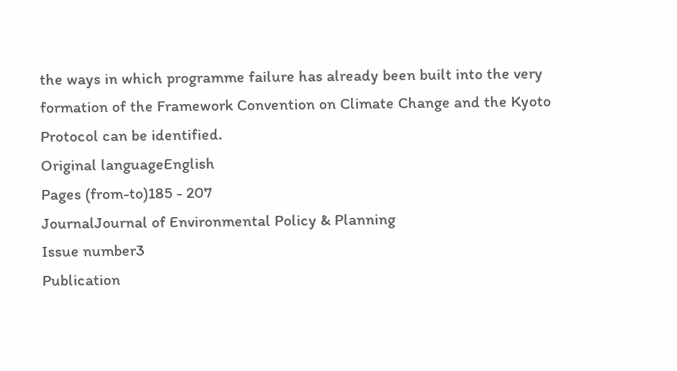the ways in which programme failure has already been built into the very formation of the Framework Convention on Climate Change and the Kyoto Protocol can be identified.
Original languageEnglish
Pages (from-to)185 - 207
JournalJournal of Environmental Policy & Planning
Issue number3
Publication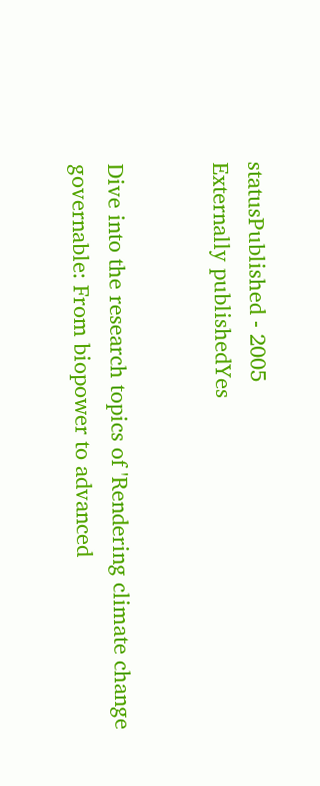statusPublished - 2005
Externally publishedYes


Dive into the research topics of 'Rendering climate change governable: From biopower to advanced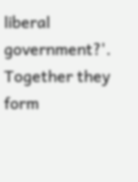liberal government?'. Together they form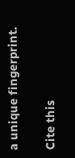a unique fingerprint.

Cite this